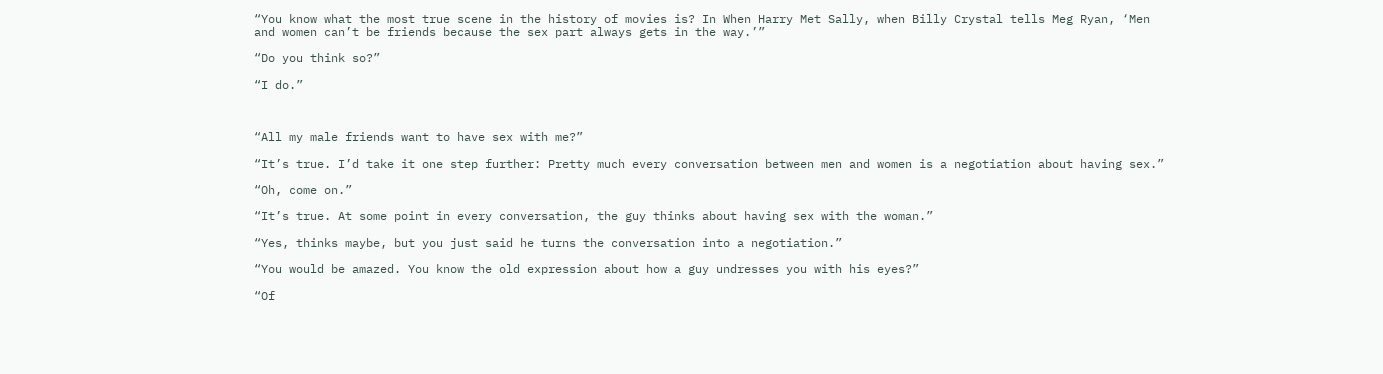“You know what the most true scene in the history of movies is? In When Harry Met Sally, when Billy Crystal tells Meg Ryan, ‘Men and women can’t be friends because the sex part always gets in the way.’”

“Do you think so?”

“I do.”



“All my male friends want to have sex with me?”

“It’s true. I’d take it one step further: Pretty much every conversation between men and women is a negotiation about having sex.”

“Oh, come on.”

“It’s true. At some point in every conversation, the guy thinks about having sex with the woman.”

“Yes, thinks maybe, but you just said he turns the conversation into a negotiation.”

“You would be amazed. You know the old expression about how a guy undresses you with his eyes?”

“Of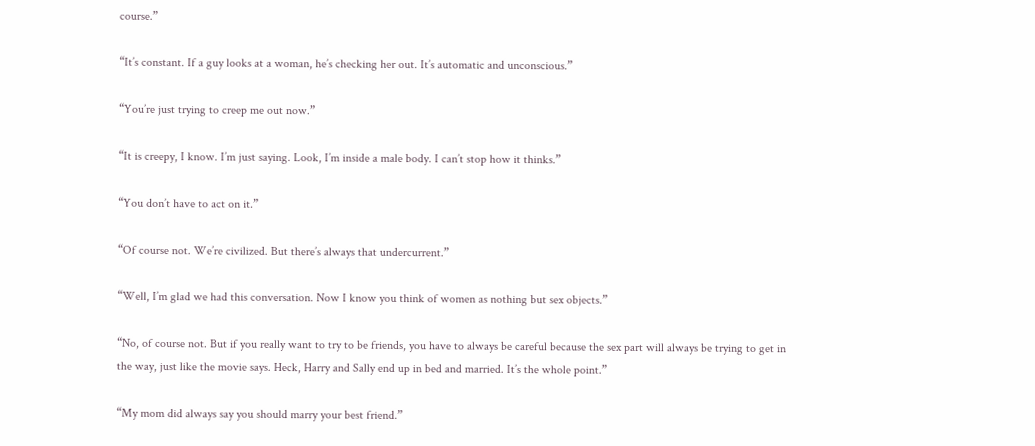course.”

“It’s constant. If a guy looks at a woman, he’s checking her out. It’s automatic and unconscious.”

“You’re just trying to creep me out now.”

“It is creepy, I know. I’m just saying. Look, I’m inside a male body. I can’t stop how it thinks.”

“You don’t have to act on it.”

“Of course not. We’re civilized. But there’s always that undercurrent.”

“Well, I’m glad we had this conversation. Now I know you think of women as nothing but sex objects.”

“No, of course not. But if you really want to try to be friends, you have to always be careful because the sex part will always be trying to get in the way, just like the movie says. Heck, Harry and Sally end up in bed and married. It’s the whole point.”

“My mom did always say you should marry your best friend.”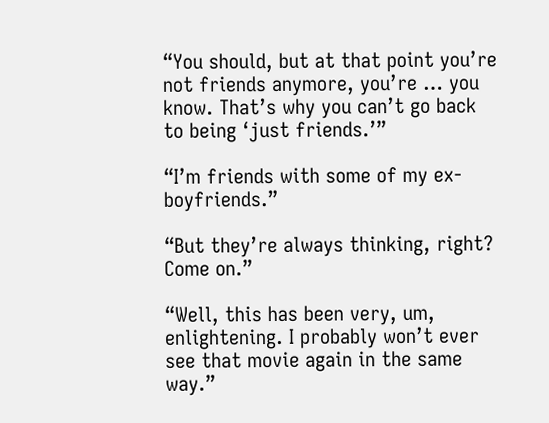“You should, but at that point you’re not friends anymore, you’re … you know. That’s why you can’t go back to being ‘just friends.’”

“I’m friends with some of my ex-boyfriends.”

“But they’re always thinking, right? Come on.”

“Well, this has been very, um, enlightening. I probably won’t ever see that movie again in the same way.”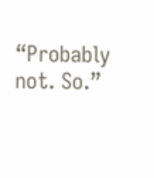“Probably not. So.”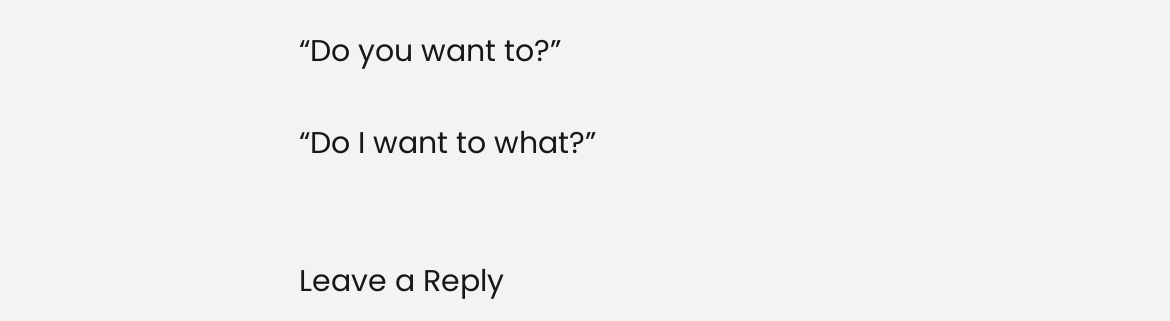“Do you want to?”

“Do I want to what?”


Leave a Reply